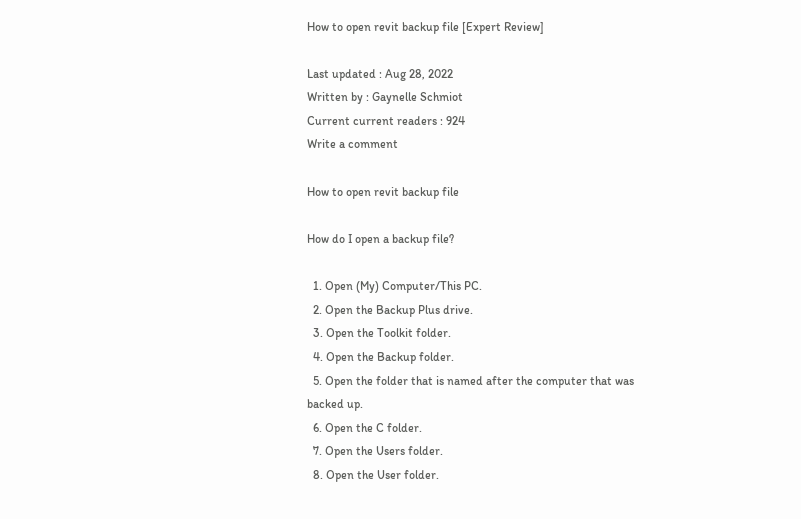How to open revit backup file [Expert Review]

Last updated : Aug 28, 2022
Written by : Gaynelle Schmiot
Current current readers : 924
Write a comment

How to open revit backup file

How do I open a backup file?

  1. Open (My) Computer/This PC.
  2. Open the Backup Plus drive.
  3. Open the Toolkit folder.
  4. Open the Backup folder.
  5. Open the folder that is named after the computer that was backed up.
  6. Open the C folder.
  7. Open the Users folder.
  8. Open the User folder.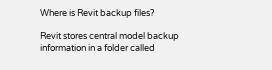Where is Revit backup files?

Revit stores central model backup information in a folder called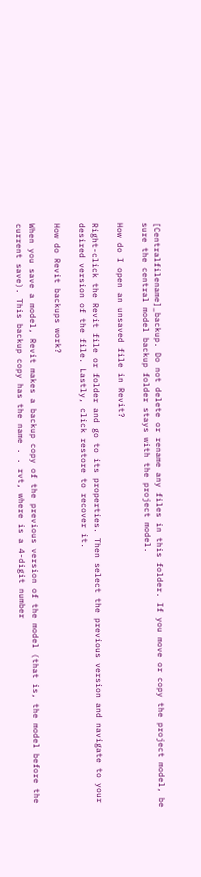[Centralfilename]_backup. Do not delete or rename any files in this folder. If you move or copy the project model, be sure the central model backup folder stays with the project model.

How do I open an unsaved file in Revit?

Right-click the Revit file or folder and go to its properties. Then select the previous version and navigate to your desired version of the file. Lastly, click restore to recover it.

How do Revit backups work?

When you save a model, Revit makes a backup copy of the previous version of the model (that is, the model before the current save). This backup copy has the name . . rvt, where is a 4-digit number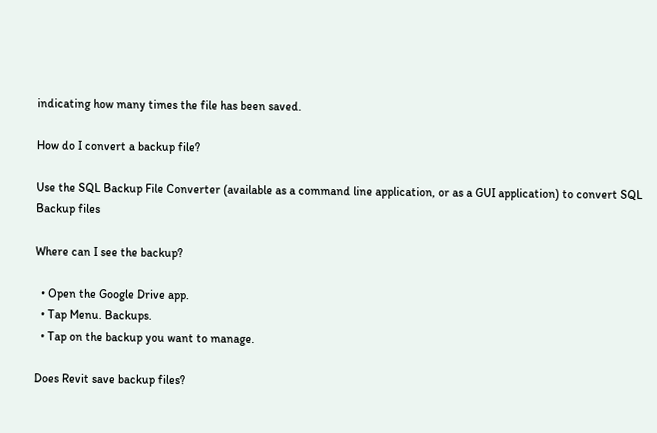indicating how many times the file has been saved.

How do I convert a backup file?

Use the SQL Backup File Converter (available as a command line application, or as a GUI application) to convert SQL Backup files

Where can I see the backup?

  • Open the Google Drive app.
  • Tap Menu. Backups.
  • Tap on the backup you want to manage.

Does Revit save backup files?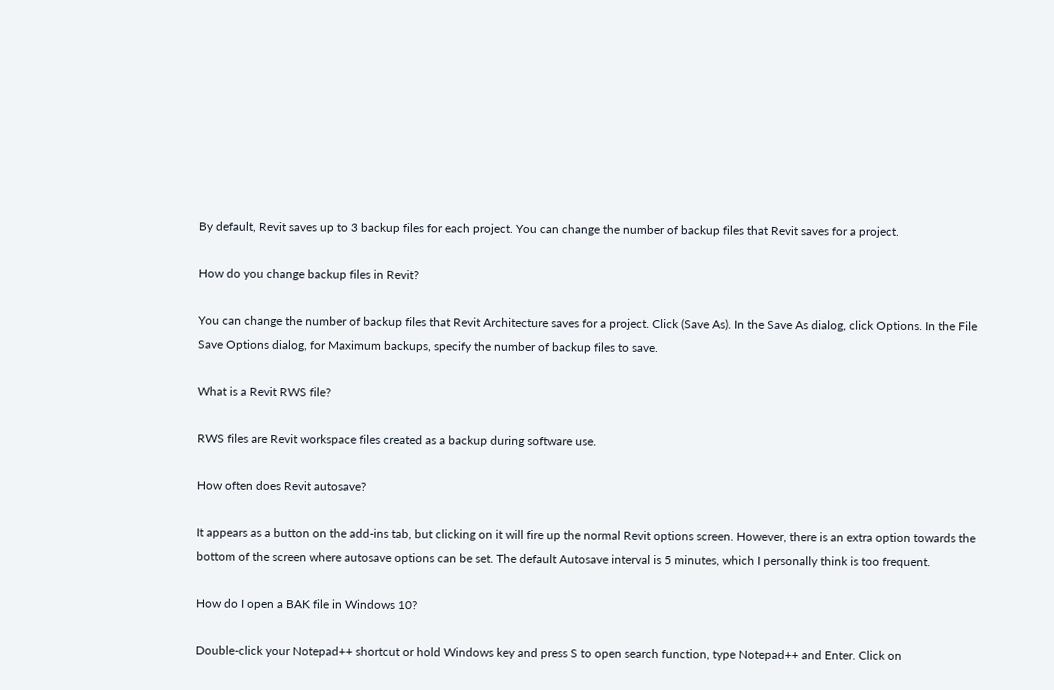By default, Revit saves up to 3 backup files for each project. You can change the number of backup files that Revit saves for a project.

How do you change backup files in Revit?

You can change the number of backup files that Revit Architecture saves for a project. Click (Save As). In the Save As dialog, click Options. In the File Save Options dialog, for Maximum backups, specify the number of backup files to save.

What is a Revit RWS file?

RWS files are Revit workspace files created as a backup during software use.

How often does Revit autosave?

It appears as a button on the add-ins tab, but clicking on it will fire up the normal Revit options screen. However, there is an extra option towards the bottom of the screen where autosave options can be set. The default Autosave interval is 5 minutes, which I personally think is too frequent.

How do I open a BAK file in Windows 10?

Double-click your Notepad++ shortcut or hold Windows key and press S to open search function, type Notepad++ and Enter. Click on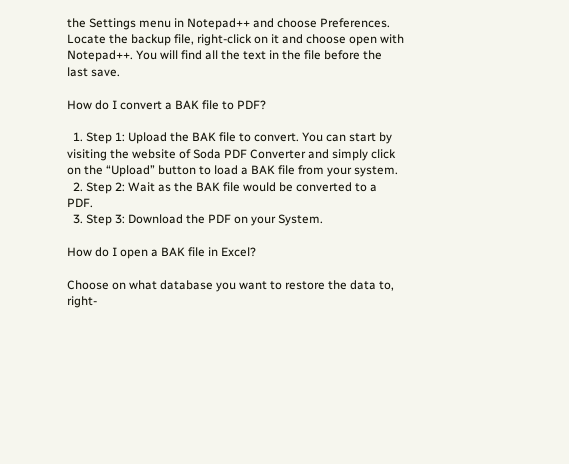the Settings menu in Notepad++ and choose Preferences. Locate the backup file, right-click on it and choose open with Notepad++. You will find all the text in the file before the last save.

How do I convert a BAK file to PDF?

  1. Step 1: Upload the BAK file to convert. You can start by visiting the website of Soda PDF Converter and simply click on the “Upload” button to load a BAK file from your system.
  2. Step 2: Wait as the BAK file would be converted to a PDF.
  3. Step 3: Download the PDF on your System.

How do I open a BAK file in Excel?

Choose on what database you want to restore the data to, right-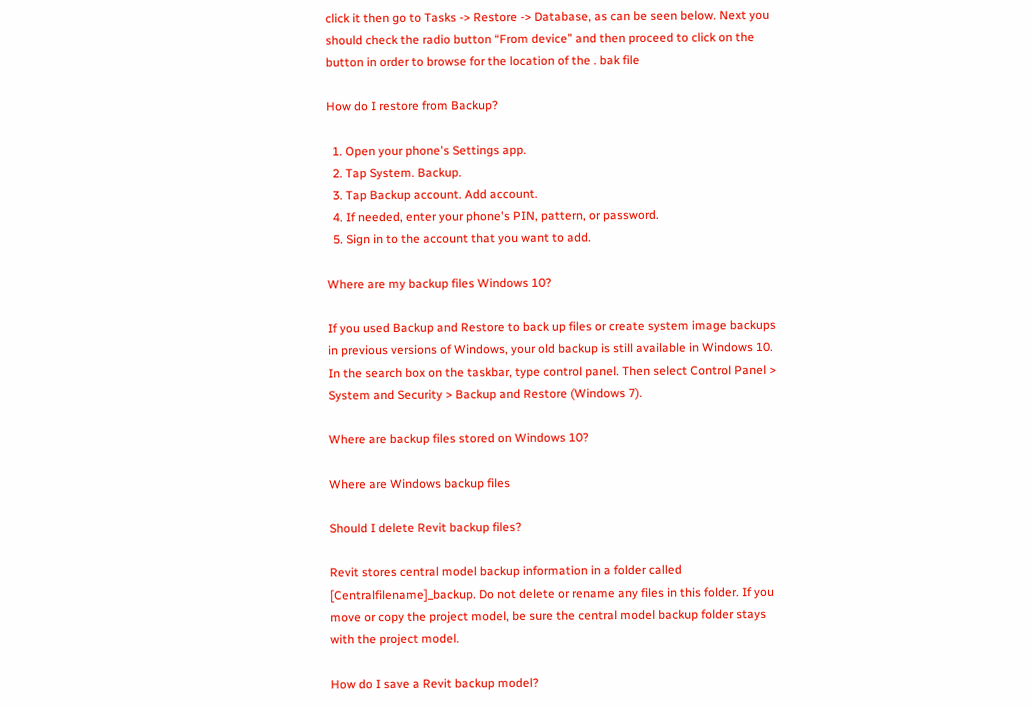click it then go to Tasks -> Restore -> Database, as can be seen below. Next you should check the radio button “From device” and then proceed to click on the button in order to browse for the location of the . bak file

How do I restore from Backup?

  1. Open your phone's Settings app.
  2. Tap System. Backup.
  3. Tap Backup account. Add account.
  4. If needed, enter your phone's PIN, pattern, or password.
  5. Sign in to the account that you want to add.

Where are my backup files Windows 10?

If you used Backup and Restore to back up files or create system image backups in previous versions of Windows, your old backup is still available in Windows 10. In the search box on the taskbar, type control panel. Then select Control Panel > System and Security > Backup and Restore (Windows 7).

Where are backup files stored on Windows 10?

Where are Windows backup files

Should I delete Revit backup files?

Revit stores central model backup information in a folder called [Centralfilename]_backup. Do not delete or rename any files in this folder. If you move or copy the project model, be sure the central model backup folder stays with the project model.

How do I save a Revit backup model?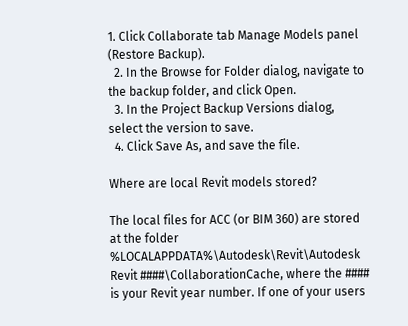1. Click Collaborate tab Manage Models panel (Restore Backup).
  2. In the Browse for Folder dialog, navigate to the backup folder, and click Open.
  3. In the Project Backup Versions dialog, select the version to save.
  4. Click Save As, and save the file.

Where are local Revit models stored?

The local files for ACC (or BIM 360) are stored at the folder %LOCALAPPDATA%\Autodesk\Revit\Autodesk Revit ####\CollaborationCache, where the #### is your Revit year number. If one of your users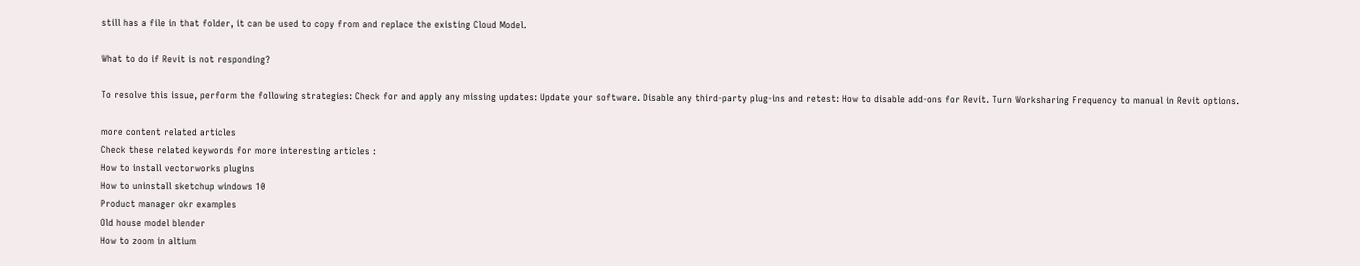still has a file in that folder, it can be used to copy from and replace the existing Cloud Model.

What to do if Revit is not responding?

To resolve this issue, perform the following strategies: Check for and apply any missing updates: Update your software. Disable any third-party plug-ins and retest: How to disable add-ons for Revit. Turn Worksharing Frequency to manual in Revit options.

more content related articles
Check these related keywords for more interesting articles :
How to install vectorworks plugins
How to uninstall sketchup windows 10
Product manager okr examples
Old house model blender
How to zoom in altium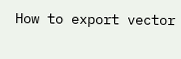How to export vector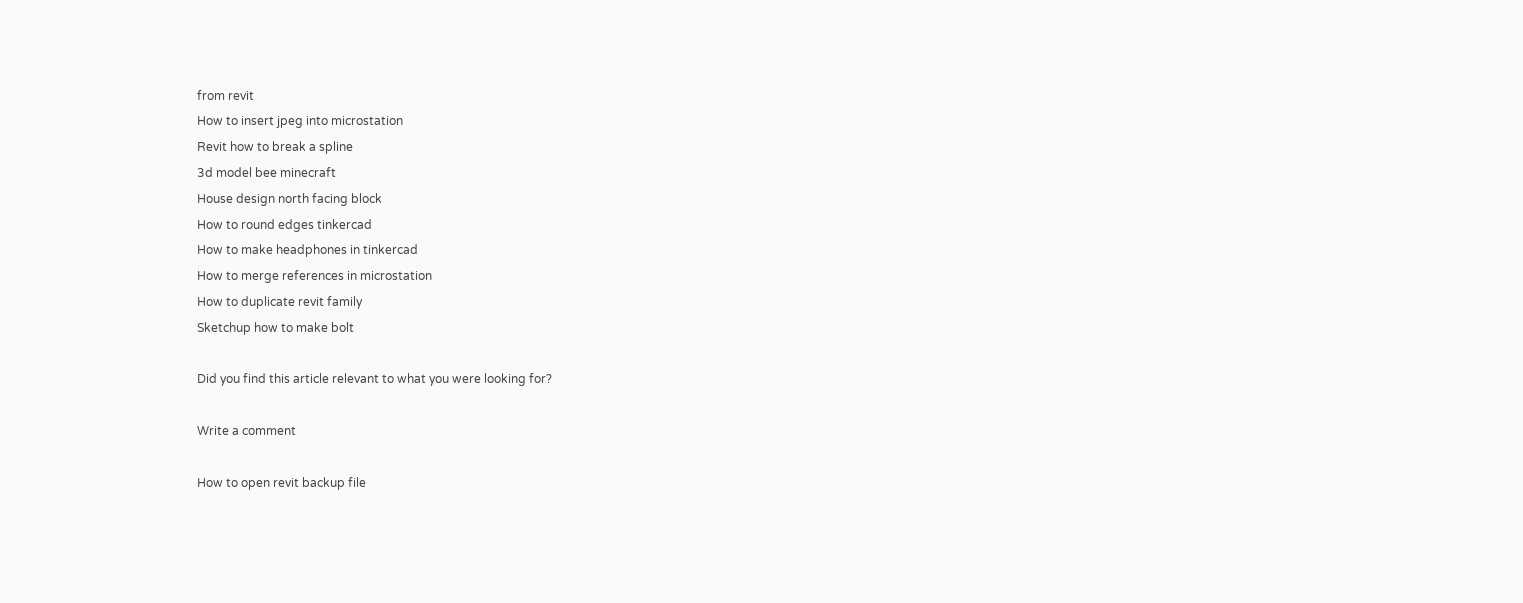from revit
How to insert jpeg into microstation
Revit how to break a spline
3d model bee minecraft
House design north facing block
How to round edges tinkercad
How to make headphones in tinkercad
How to merge references in microstation
How to duplicate revit family
Sketchup how to make bolt

Did you find this article relevant to what you were looking for?

Write a comment

How to open revit backup file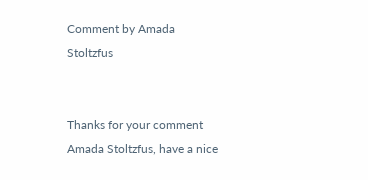Comment by Amada Stoltzfus


Thanks for your comment Amada Stoltzfus, have a nice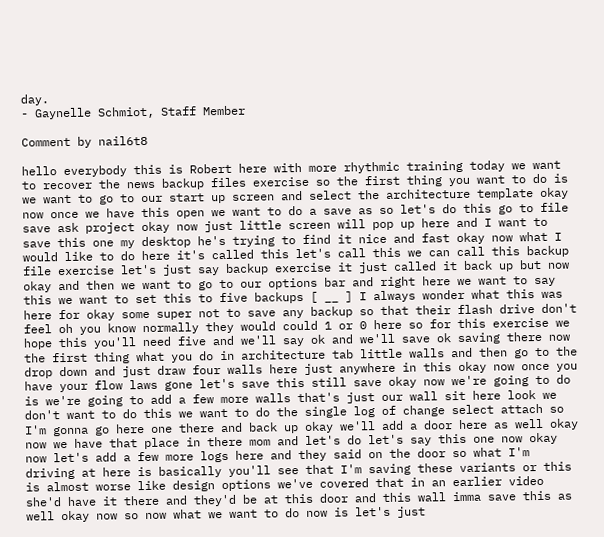day.
- Gaynelle Schmiot, Staff Member

Comment by nail6t8

hello everybody this is Robert here with more rhythmic training today we want to recover the news backup files exercise so the first thing you want to do is we want to go to our start up screen and select the architecture template okay now once we have this open we want to do a save as so let's do this go to file save ask project okay now just little screen will pop up here and I want to save this one my desktop he's trying to find it nice and fast okay now what I would like to do here it's called this let's call this we can call this backup file exercise let's just say backup exercise it just called it back up but now okay and then we want to go to our options bar and right here we want to say this we want to set this to five backups [ __ ] I always wonder what this was here for okay some super not to save any backup so that their flash drive don't feel oh you know normally they would could 1 or 0 here so for this exercise we hope this you'll need five and we'll say ok and we'll save ok saving there now the first thing what you do in architecture tab little walls and then go to the drop down and just draw four walls here just anywhere in this okay now once you have your flow laws gone let's save this still save okay now we're going to do is we're going to add a few more walls that's just our wall sit here look we don't want to do this we want to do the single log of change select attach so I'm gonna go here one there and back up okay we'll add a door here as well okay now we have that place in there mom and let's do let's say this one now okay now let's add a few more logs here and they said on the door so what I'm driving at here is basically you'll see that I'm saving these variants or this is almost worse like design options we've covered that in an earlier video she'd have it there and they'd be at this door and this wall imma save this as well okay now so now what we want to do now is let's just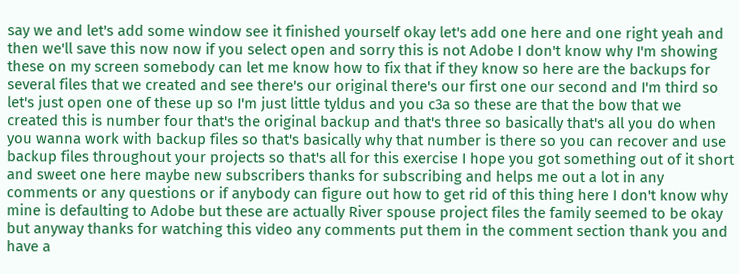say we and let's add some window see it finished yourself okay let's add one here and one right yeah and then we'll save this now now if you select open and sorry this is not Adobe I don't know why I'm showing these on my screen somebody can let me know how to fix that if they know so here are the backups for several files that we created and see there's our original there's our first one our second and I'm third so let's just open one of these up so I'm just little tyldus and you c3a so these are that the bow that we created this is number four that's the original backup and that's three so basically that's all you do when you wanna work with backup files so that's basically why that number is there so you can recover and use backup files throughout your projects so that's all for this exercise I hope you got something out of it short and sweet one here maybe new subscribers thanks for subscribing and helps me out a lot in any comments or any questions or if anybody can figure out how to get rid of this thing here I don't know why mine is defaulting to Adobe but these are actually River spouse project files the family seemed to be okay but anyway thanks for watching this video any comments put them in the comment section thank you and have a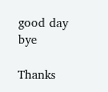good day bye

Thanks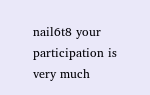nail6t8 your participation is very much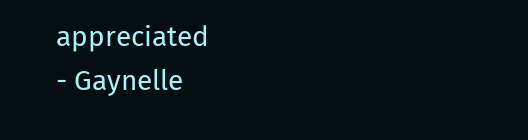appreciated
- Gaynelle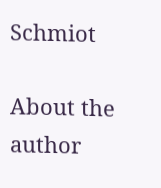Schmiot

About the author